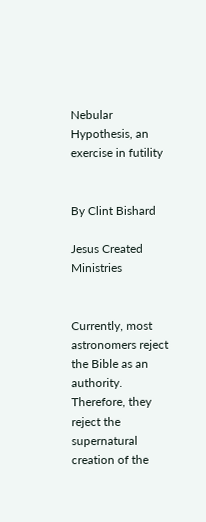Nebular Hypothesis, an exercise in futility


By Clint Bishard

Jesus Created Ministries


Currently, most astronomers reject the Bible as an authority.  Therefore, they reject the supernatural creation of the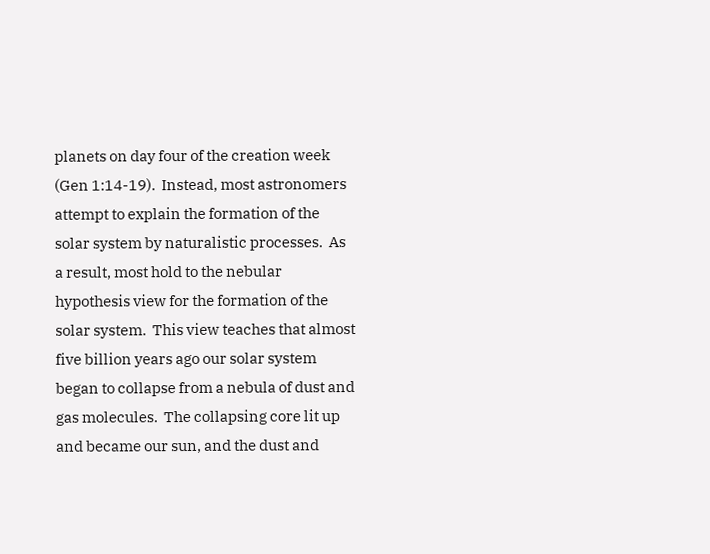planets on day four of the creation week (Gen 1:14-19).  Instead, most astronomers attempt to explain the formation of the solar system by naturalistic processes.  As a result, most hold to the nebular hypothesis view for the formation of the solar system.  This view teaches that almost five billion years ago our solar system began to collapse from a nebula of dust and gas molecules.  The collapsing core lit up and became our sun, and the dust and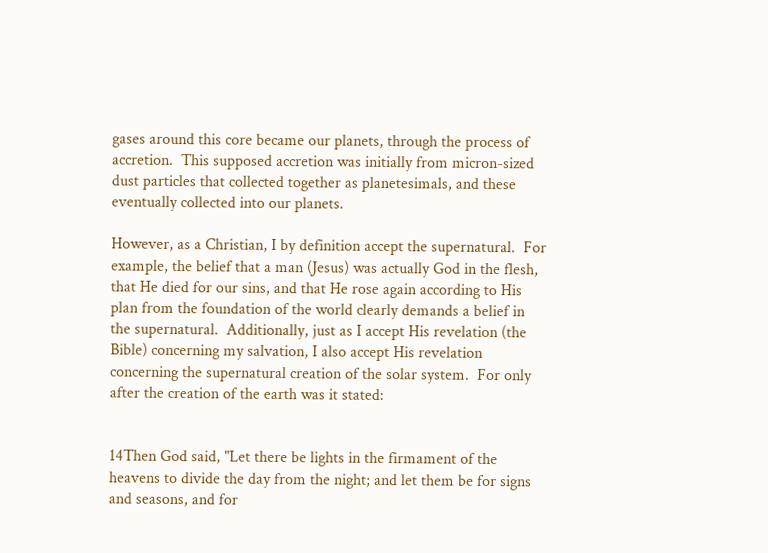gases around this core became our planets, through the process of accretion.  This supposed accretion was initially from micron-sized dust particles that collected together as planetesimals, and these eventually collected into our planets.

However, as a Christian, I by definition accept the supernatural.  For example, the belief that a man (Jesus) was actually God in the flesh, that He died for our sins, and that He rose again according to His plan from the foundation of the world clearly demands a belief in the supernatural.  Additionally, just as I accept His revelation (the Bible) concerning my salvation, I also accept His revelation concerning the supernatural creation of the solar system.  For only after the creation of the earth was it stated:


14Then God said, "Let there be lights in the firmament of the heavens to divide the day from the night; and let them be for signs and seasons, and for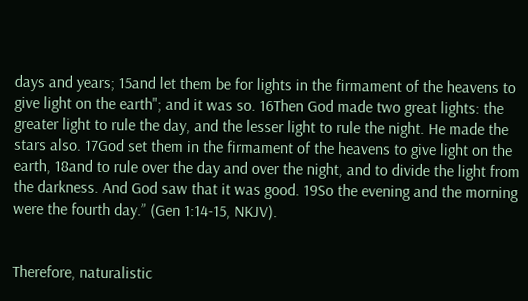days and years; 15and let them be for lights in the firmament of the heavens to give light on the earth"; and it was so. 16Then God made two great lights: the greater light to rule the day, and the lesser light to rule the night. He made the stars also. 17God set them in the firmament of the heavens to give light on the earth, 18and to rule over the day and over the night, and to divide the light from the darkness. And God saw that it was good. 19So the evening and the morning were the fourth day.” (Gen 1:14-15, NKJV).


Therefore, naturalistic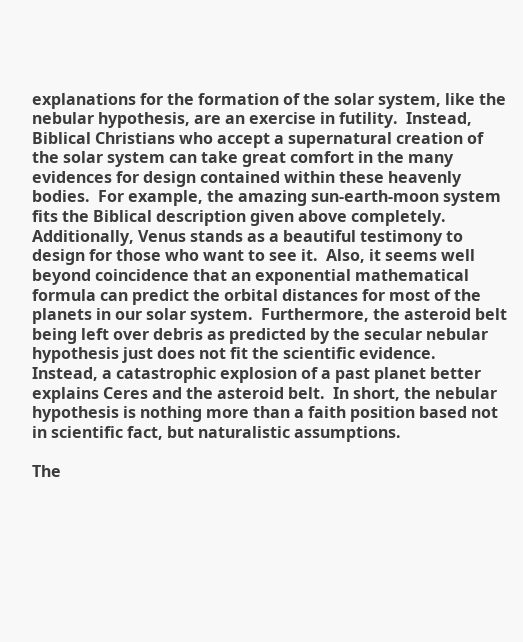explanations for the formation of the solar system, like the nebular hypothesis, are an exercise in futility.  Instead, Biblical Christians who accept a supernatural creation of the solar system can take great comfort in the many evidences for design contained within these heavenly bodies.  For example, the amazing sun-earth-moon system fits the Biblical description given above completely.  Additionally, Venus stands as a beautiful testimony to design for those who want to see it.  Also, it seems well beyond coincidence that an exponential mathematical formula can predict the orbital distances for most of the planets in our solar system.  Furthermore, the asteroid belt being left over debris as predicted by the secular nebular hypothesis just does not fit the scientific evidence.  Instead, a catastrophic explosion of a past planet better explains Ceres and the asteroid belt.  In short, the nebular hypothesis is nothing more than a faith position based not in scientific fact, but naturalistic assumptions.

The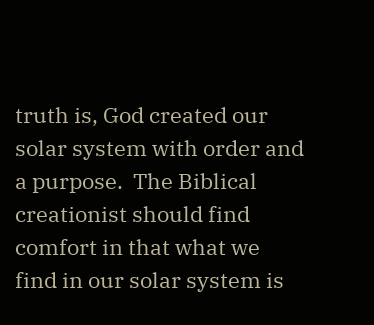truth is, God created our solar system with order and a purpose.  The Biblical creationist should find comfort in that what we find in our solar system is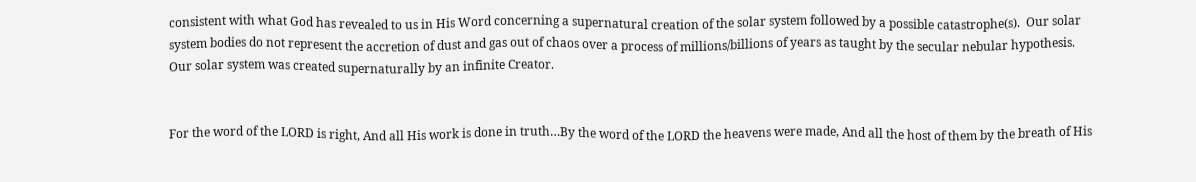consistent with what God has revealed to us in His Word concerning a supernatural creation of the solar system followed by a possible catastrophe(s).  Our solar system bodies do not represent the accretion of dust and gas out of chaos over a process of millions/billions of years as taught by the secular nebular hypothesis.  Our solar system was created supernaturally by an infinite Creator.


For the word of the LORD is right, And all His work is done in truth…By the word of the LORD the heavens were made, And all the host of them by the breath of His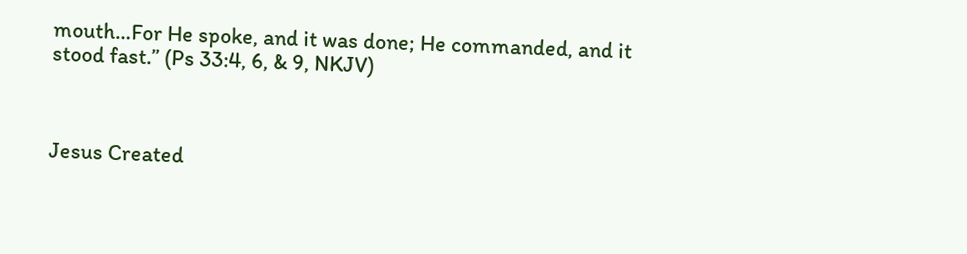mouth…For He spoke, and it was done; He commanded, and it stood fast.” (Ps 33:4, 6, & 9, NKJV)



Jesus Created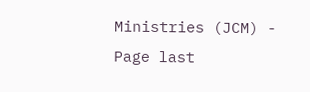Ministries (JCM) - Page last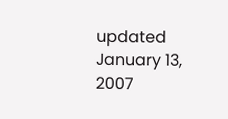updated January 13, 2007